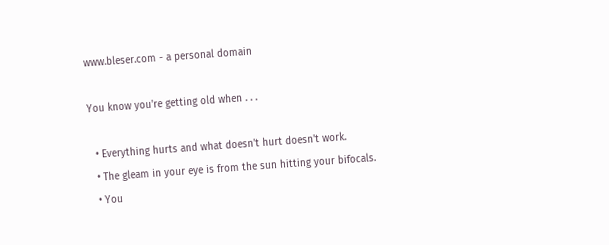www.bleser.com - a personal domain

You know you're getting old when . . .

  • Everything hurts and what doesn't hurt doesn't work.
  • The gleam in your eye is from the sun hitting your bifocals.
  • You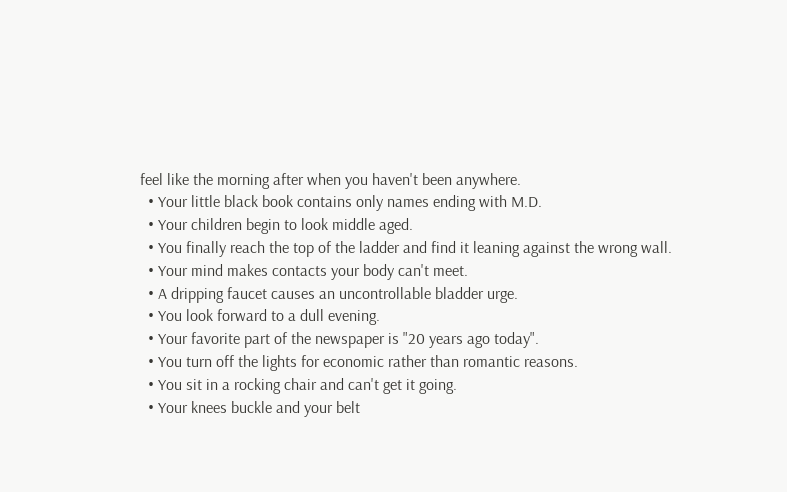feel like the morning after when you haven't been anywhere.
  • Your little black book contains only names ending with M.D.
  • Your children begin to look middle aged.
  • You finally reach the top of the ladder and find it leaning against the wrong wall.
  • Your mind makes contacts your body can't meet.
  • A dripping faucet causes an uncontrollable bladder urge.
  • You look forward to a dull evening.
  • Your favorite part of the newspaper is "20 years ago today".
  • You turn off the lights for economic rather than romantic reasons.
  • You sit in a rocking chair and can't get it going.
  • Your knees buckle and your belt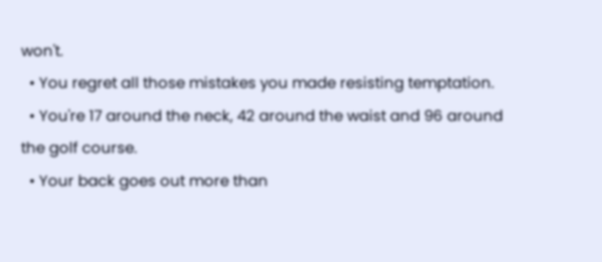won't.
  • You regret all those mistakes you made resisting temptation.
  • You're 17 around the neck, 42 around the waist and 96 around the golf course.
  • Your back goes out more than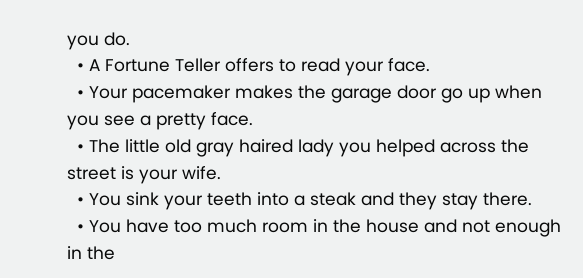you do.
  • A Fortune Teller offers to read your face.
  • Your pacemaker makes the garage door go up when you see a pretty face.
  • The little old gray haired lady you helped across the street is your wife.
  • You sink your teeth into a steak and they stay there.
  • You have too much room in the house and not enough in the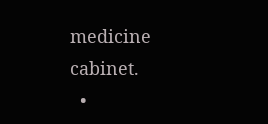medicine cabinet.
  •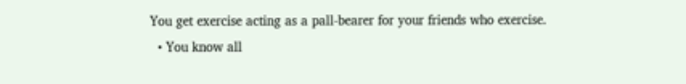You get exercise acting as a pall-bearer for your friends who exercise.
  • You know all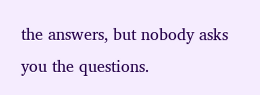the answers, but nobody asks you the questions.